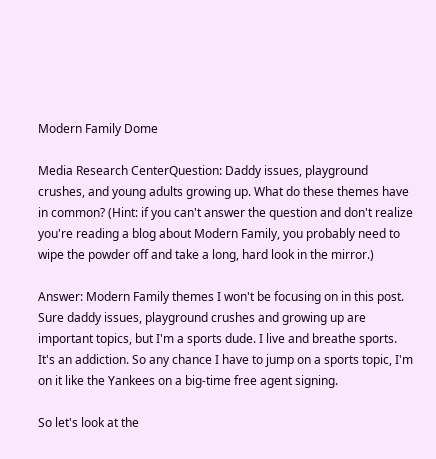Modern Family Dome

Media Research CenterQuestion: Daddy issues, playground crushes, and young adults growing up. What do these themes have in common? (Hint: if you can't answer the question and don't realize you're reading a blog about Modern Family, you probably need to wipe the powder off and take a long, hard look in the mirror.)

Answer: Modern Family themes I won't be focusing on in this post. Sure daddy issues, playground crushes and growing up are important topics, but I'm a sports dude. I live and breathe sports. It's an addiction. So any chance I have to jump on a sports topic, I'm on it like the Yankees on a big-time free agent signing.

So let's look at the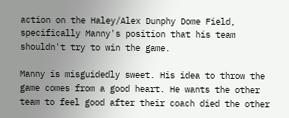action on the Haley/Alex Dunphy Dome Field, specifically Manny's position that his team shouldn't try to win the game.

Manny is misguidedly sweet. His idea to throw the game comes from a good heart. He wants the other team to feel good after their coach died the other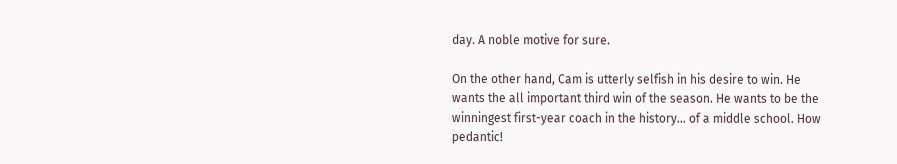day. A noble motive for sure.

On the other hand, Cam is utterly selfish in his desire to win. He wants the all important third win of the season. He wants to be the winningest first-year coach in the history... of a middle school. How pedantic!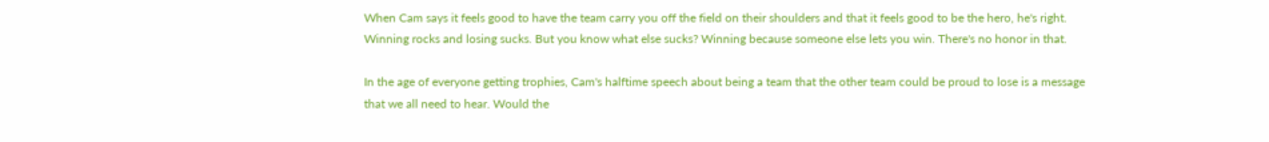When Cam says it feels good to have the team carry you off the field on their shoulders and that it feels good to be the hero, he's right. Winning rocks and losing sucks. But you know what else sucks? Winning because someone else lets you win. There's no honor in that.

In the age of everyone getting trophies, Cam's halftime speech about being a team that the other team could be proud to lose is a message that we all need to hear. Would the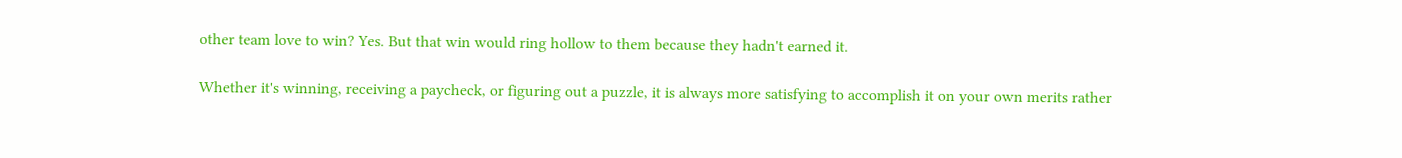other team love to win? Yes. But that win would ring hollow to them because they hadn't earned it.

Whether it's winning, receiving a paycheck, or figuring out a puzzle, it is always more satisfying to accomplish it on your own merits rather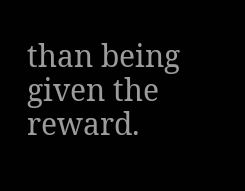than being given the reward.